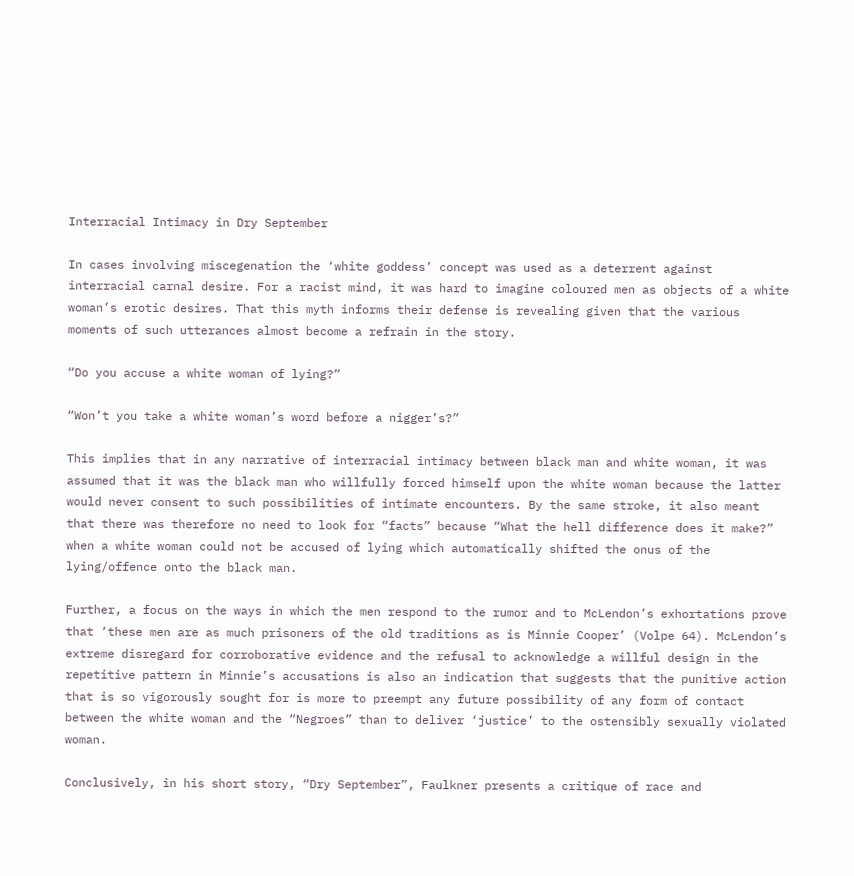Interracial Intimacy in Dry September

In cases involving miscegenation the ‘white goddess’ concept was used as a deterrent against interracial carnal desire. For a racist mind, it was hard to imagine coloured men as objects of a white woman’s erotic desires. That this myth informs their defense is revealing given that the various moments of such utterances almost become a refrain in the story.

“Do you accuse a white woman of lying?”

“Won’t you take a white woman’s word before a nigger’s?”

This implies that in any narrative of interracial intimacy between black man and white woman, it was assumed that it was the black man who willfully forced himself upon the white woman because the latter would never consent to such possibilities of intimate encounters. By the same stroke, it also meant that there was therefore no need to look for “facts” because “What the hell difference does it make?” when a white woman could not be accused of lying which automatically shifted the onus of the lying/offence onto the black man.

Further, a focus on the ways in which the men respond to the rumor and to McLendon’s exhortations prove that ‘these men are as much prisoners of the old traditions as is Minnie Cooper’ (Volpe 64). McLendon’s extreme disregard for corroborative evidence and the refusal to acknowledge a willful design in the repetitive pattern in Minnie’s accusations is also an indication that suggests that the punitive action that is so vigorously sought for is more to preempt any future possibility of any form of contact between the white woman and the “Negroes” than to deliver ‘justice’ to the ostensibly sexually violated woman.

Conclusively, in his short story, “Dry September”, Faulkner presents a critique of race and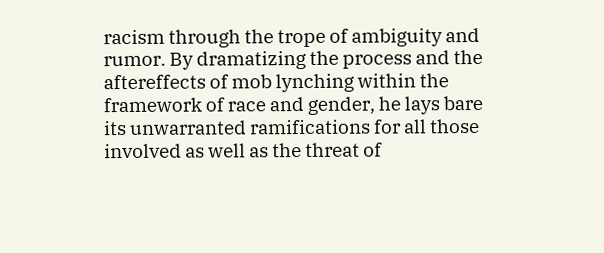racism through the trope of ambiguity and rumor. By dramatizing the process and the aftereffects of mob lynching within the framework of race and gender, he lays bare its unwarranted ramifications for all those involved as well as the threat of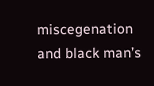miscegenation and black man’s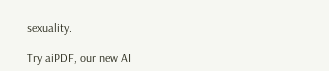sexuality.

Try aiPDF, our new AI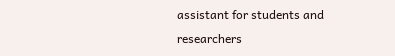assistant for students and researchers